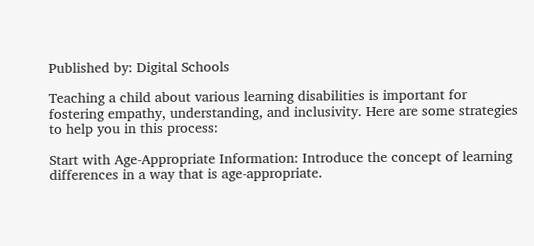Published by: Digital Schools

Teaching a child about various learning disabilities is important for fostering empathy, understanding, and inclusivity. Here are some strategies to help you in this process:

Start with Age-Appropriate Information: Introduce the concept of learning differences in a way that is age-appropriate.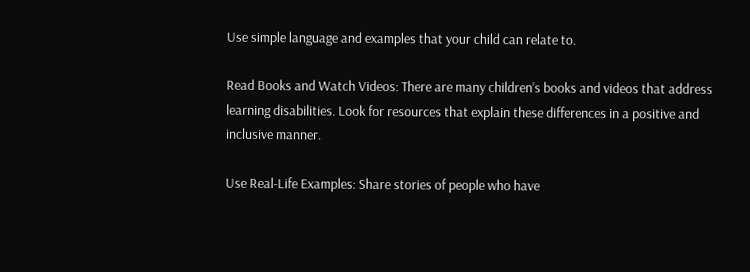Use simple language and examples that your child can relate to.

Read Books and Watch Videos: There are many children’s books and videos that address learning disabilities. Look for resources that explain these differences in a positive and inclusive manner.

Use Real-Life Examples: Share stories of people who have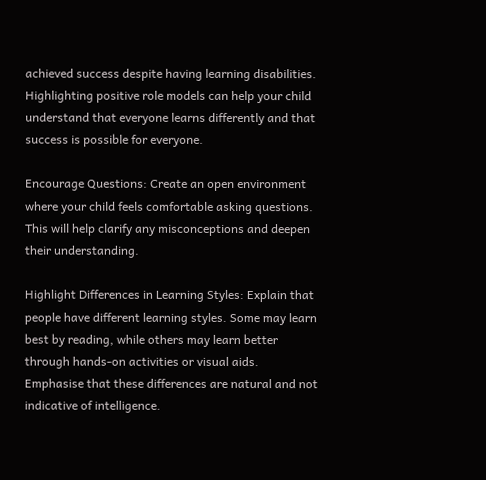achieved success despite having learning disabilities. Highlighting positive role models can help your child understand that everyone learns differently and that success is possible for everyone.

Encourage Questions: Create an open environment where your child feels comfortable asking questions. This will help clarify any misconceptions and deepen their understanding.

Highlight Differences in Learning Styles: Explain that people have different learning styles. Some may learn best by reading, while others may learn better through hands-on activities or visual aids. Emphasise that these differences are natural and not indicative of intelligence.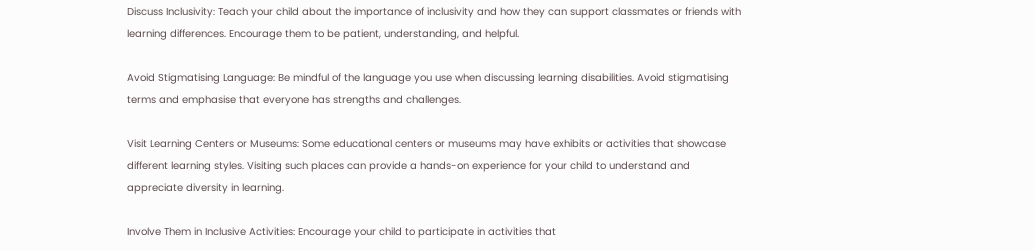Discuss Inclusivity: Teach your child about the importance of inclusivity and how they can support classmates or friends with learning differences. Encourage them to be patient, understanding, and helpful.

Avoid Stigmatising Language: Be mindful of the language you use when discussing learning disabilities. Avoid stigmatising terms and emphasise that everyone has strengths and challenges.

Visit Learning Centers or Museums: Some educational centers or museums may have exhibits or activities that showcase different learning styles. Visiting such places can provide a hands-on experience for your child to understand and appreciate diversity in learning.

Involve Them in Inclusive Activities: Encourage your child to participate in activities that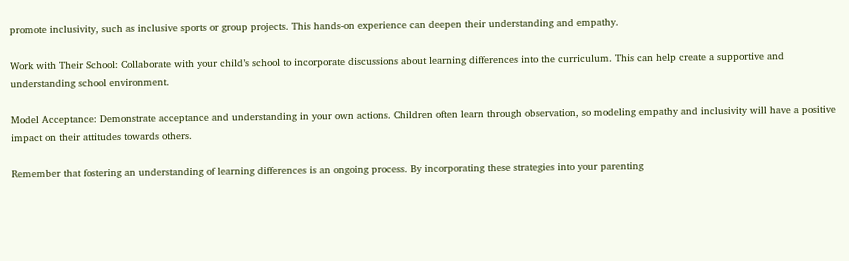promote inclusivity, such as inclusive sports or group projects. This hands-on experience can deepen their understanding and empathy.

Work with Their School: Collaborate with your child’s school to incorporate discussions about learning differences into the curriculum. This can help create a supportive and understanding school environment.

Model Acceptance: Demonstrate acceptance and understanding in your own actions. Children often learn through observation, so modeling empathy and inclusivity will have a positive impact on their attitudes towards others.

Remember that fostering an understanding of learning differences is an ongoing process. By incorporating these strategies into your parenting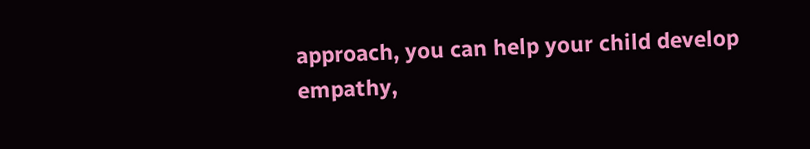approach, you can help your child develop empathy,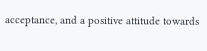acceptance, and a positive attitude towards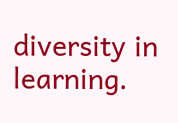diversity in learning.